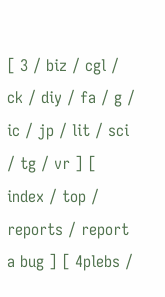[ 3 / biz / cgl / ck / diy / fa / g / ic / jp / lit / sci / tg / vr ] [ index / top / reports / report a bug ] [ 4plebs /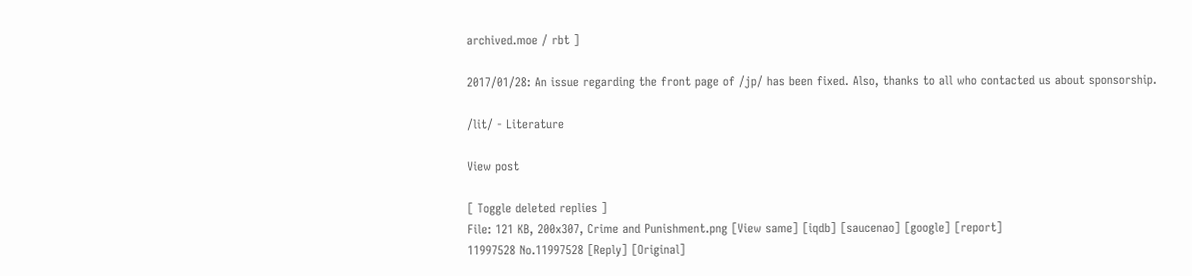archived.moe / rbt ]

2017/01/28: An issue regarding the front page of /jp/ has been fixed. Also, thanks to all who contacted us about sponsorship.

/lit/ - Literature

View post

[ Toggle deleted replies ]
File: 121 KB, 200x307, Crime and Punishment.png [View same] [iqdb] [saucenao] [google] [report]
11997528 No.11997528 [Reply] [Original]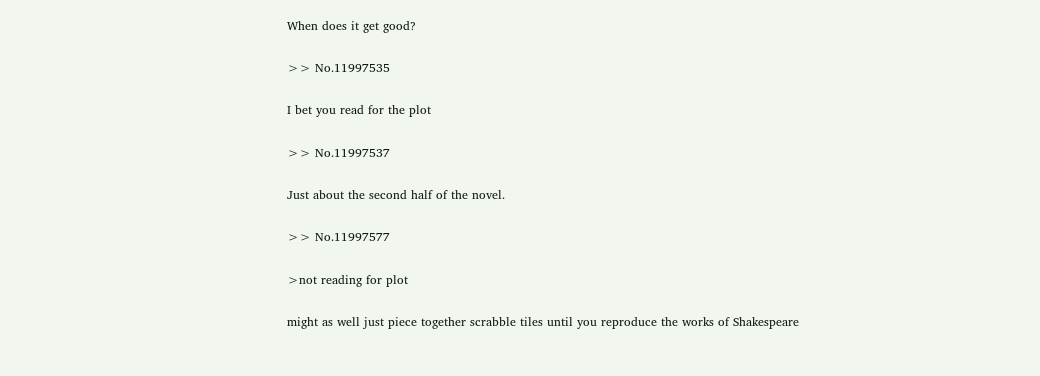When does it get good?

>> No.11997535

I bet you read for the plot

>> No.11997537

Just about the second half of the novel.

>> No.11997577

>not reading for plot

might as well just piece together scrabble tiles until you reproduce the works of Shakespeare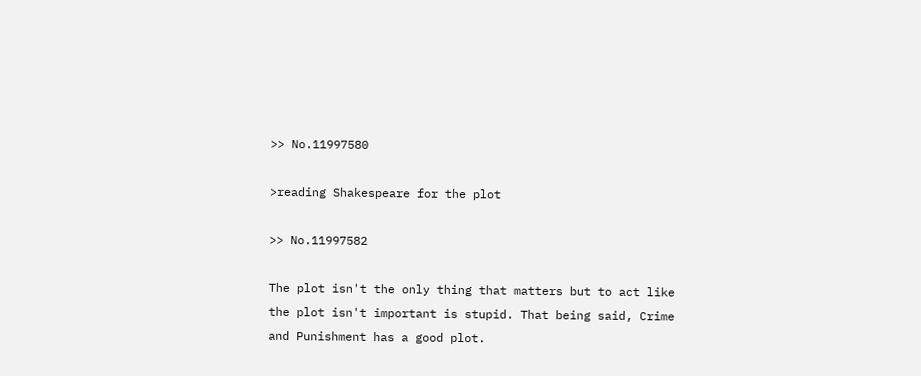>> No.11997580

>reading Shakespeare for the plot

>> No.11997582

The plot isn't the only thing that matters but to act like the plot isn't important is stupid. That being said, Crime and Punishment has a good plot.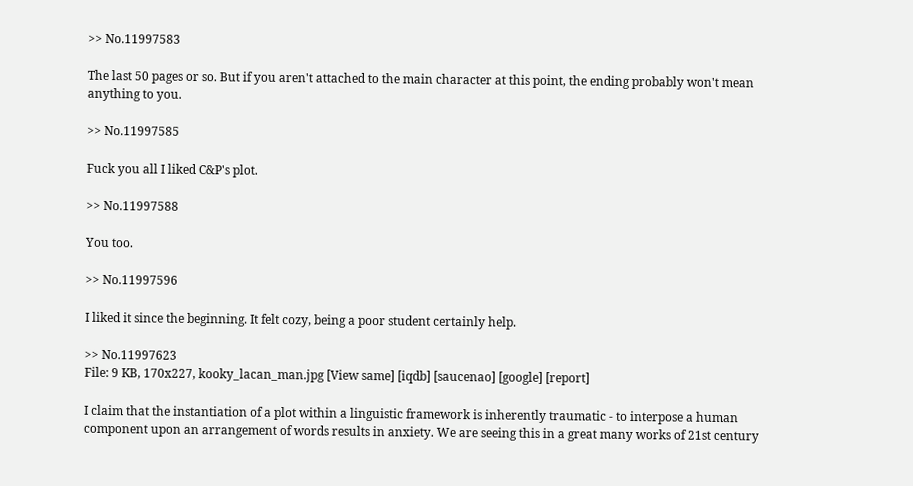>> No.11997583

The last 50 pages or so. But if you aren't attached to the main character at this point, the ending probably won't mean anything to you.

>> No.11997585

Fuck you all I liked C&P's plot.

>> No.11997588

You too.

>> No.11997596

I liked it since the beginning. It felt cozy, being a poor student certainly help.

>> No.11997623
File: 9 KB, 170x227, kooky_lacan_man.jpg [View same] [iqdb] [saucenao] [google] [report]

I claim that the instantiation of a plot within a linguistic framework is inherently traumatic - to interpose a human component upon an arrangement of words results in anxiety. We are seeing this in a great many works of 21st century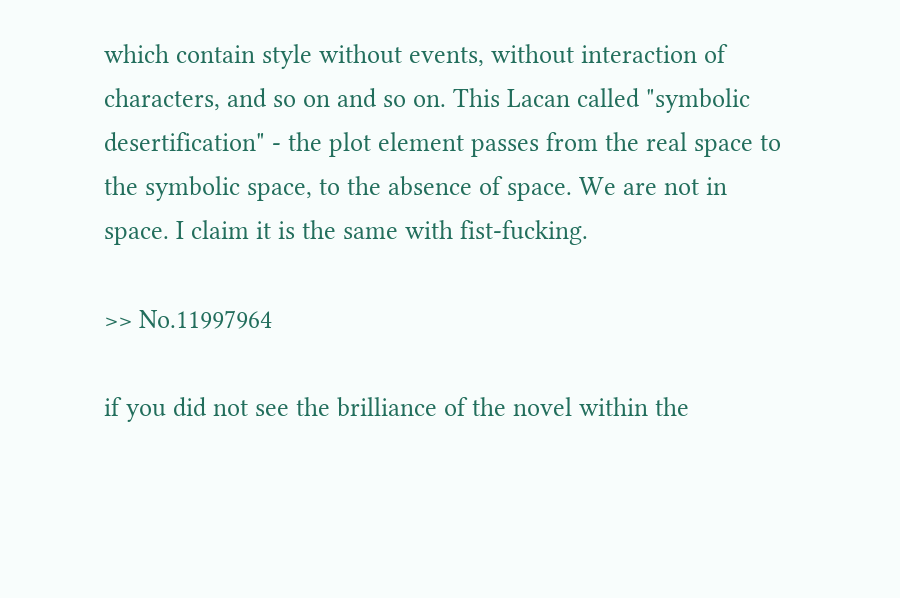which contain style without events, without interaction of characters, and so on and so on. This Lacan called "symbolic desertification" - the plot element passes from the real space to the symbolic space, to the absence of space. We are not in space. I claim it is the same with fist-fucking.

>> No.11997964

if you did not see the brilliance of the novel within the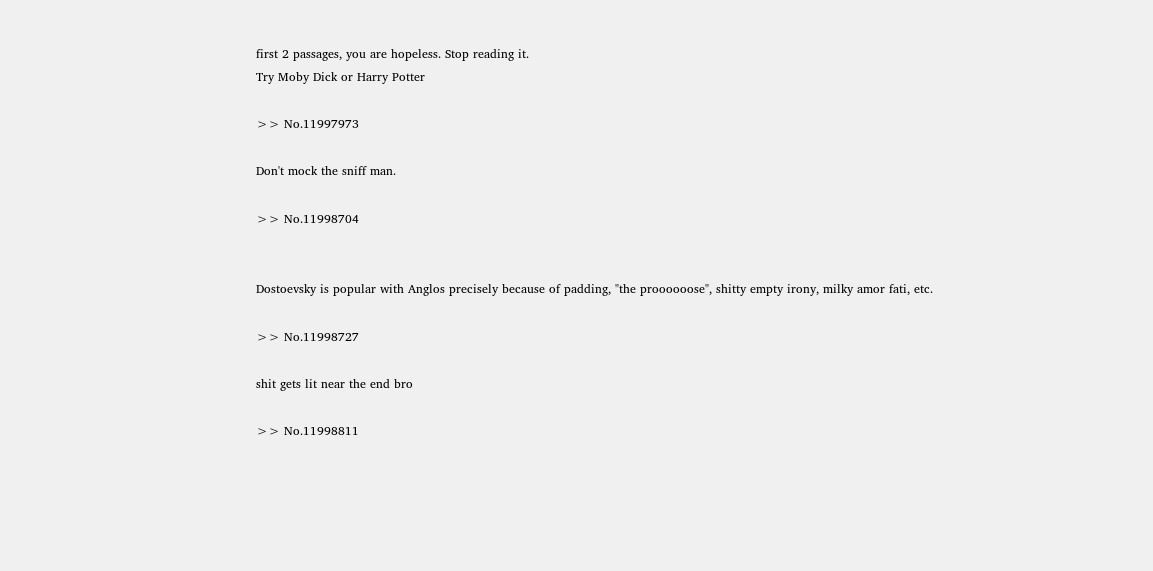first 2 passages, you are hopeless. Stop reading it.
Try Moby Dick or Harry Potter

>> No.11997973

Don't mock the sniff man.

>> No.11998704


Dostoevsky is popular with Anglos precisely because of padding, "the proooooose", shitty empty irony, milky amor fati, etc.

>> No.11998727

shit gets lit near the end bro

>> No.11998811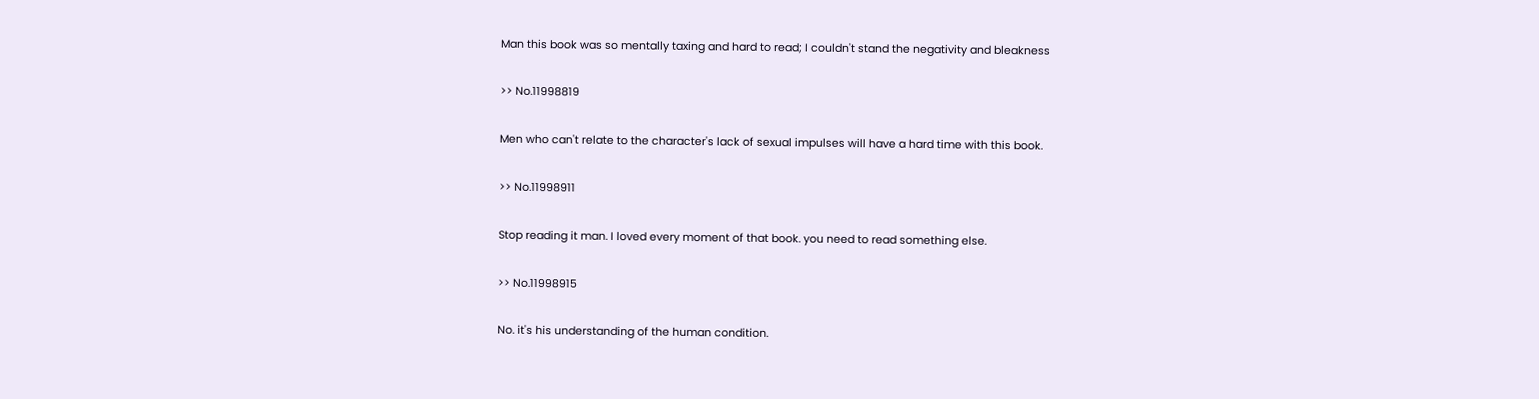Man this book was so mentally taxing and hard to read; I couldn't stand the negativity and bleakness

>> No.11998819

Men who can't relate to the character's lack of sexual impulses will have a hard time with this book.

>> No.11998911

Stop reading it man. I loved every moment of that book. you need to read something else.

>> No.11998915

No. it's his understanding of the human condition.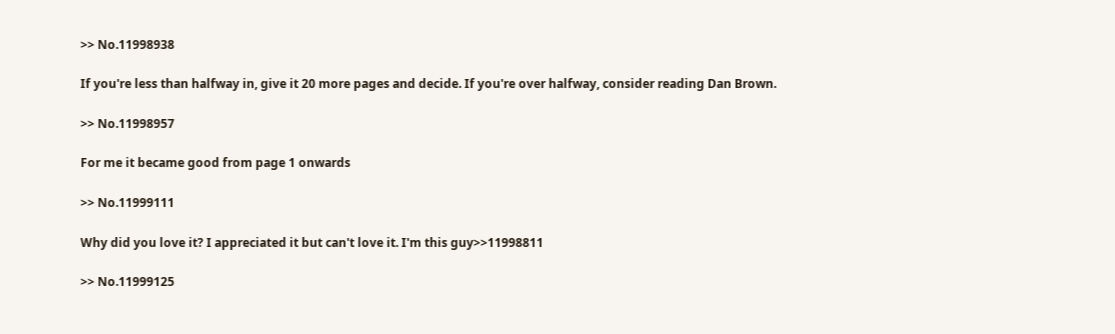>> No.11998938

If you're less than halfway in, give it 20 more pages and decide. If you're over halfway, consider reading Dan Brown.

>> No.11998957

For me it became good from page 1 onwards

>> No.11999111

Why did you love it? I appreciated it but can't love it. I'm this guy>>11998811

>> No.11999125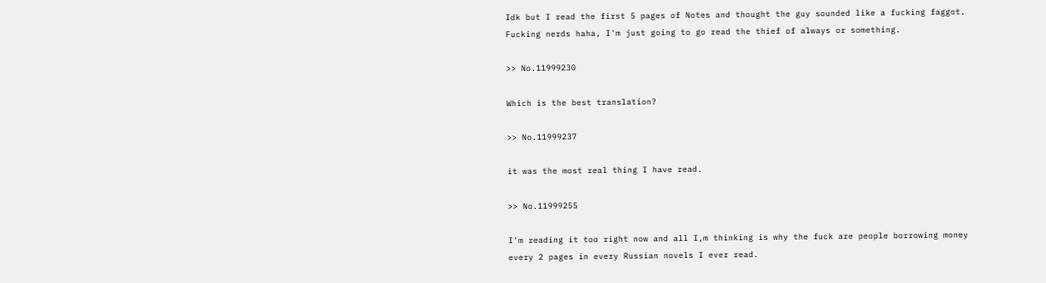Idk but I read the first 5 pages of Notes and thought the guy sounded like a fucking faggot.
Fucking nerds haha, I'm just going to go read the thief of always or something.

>> No.11999230

Which is the best translation?

>> No.11999237

it was the most real thing I have read.

>> No.11999255

I'm reading it too right now and all I,m thinking is why the fuck are people borrowing money every 2 pages in every Russian novels I ever read.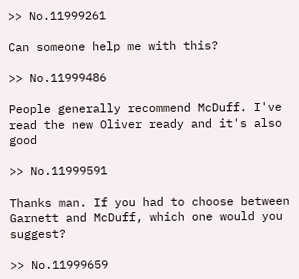>> No.11999261

Can someone help me with this?

>> No.11999486

People generally recommend McDuff. I've read the new Oliver ready and it's also good

>> No.11999591

Thanks man. If you had to choose between Garnett and McDuff, which one would you suggest?

>> No.11999659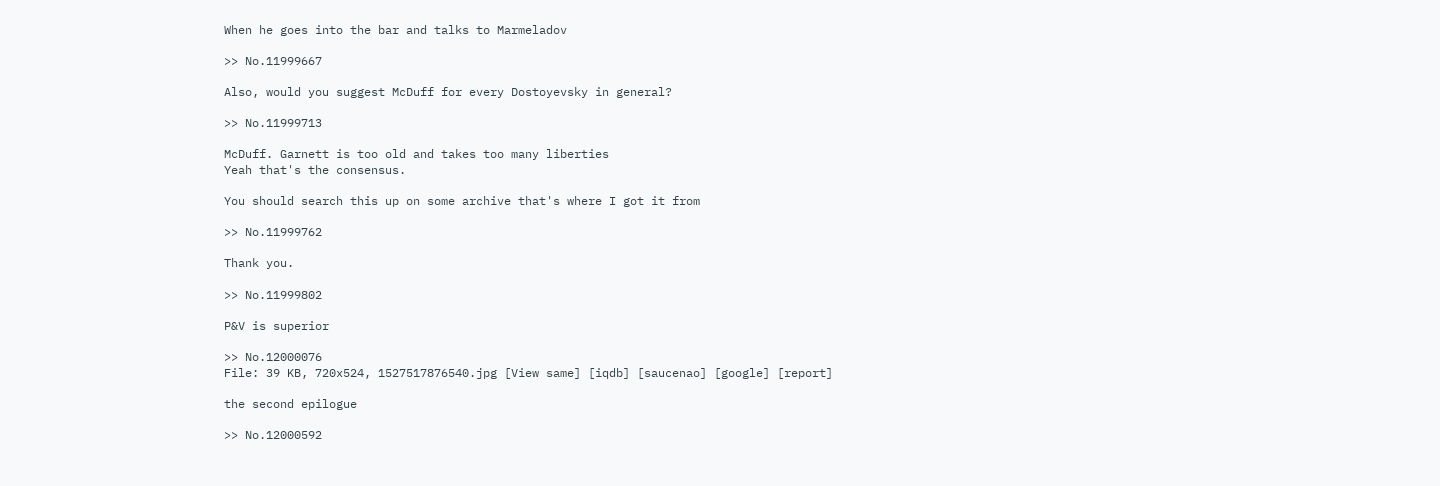When he goes into the bar and talks to Marmeladov

>> No.11999667

Also, would you suggest McDuff for every Dostoyevsky in general?

>> No.11999713

McDuff. Garnett is too old and takes too many liberties
Yeah that's the consensus.

You should search this up on some archive that's where I got it from

>> No.11999762

Thank you.

>> No.11999802

P&V is superior

>> No.12000076
File: 39 KB, 720x524, 1527517876540.jpg [View same] [iqdb] [saucenao] [google] [report]

the second epilogue

>> No.12000592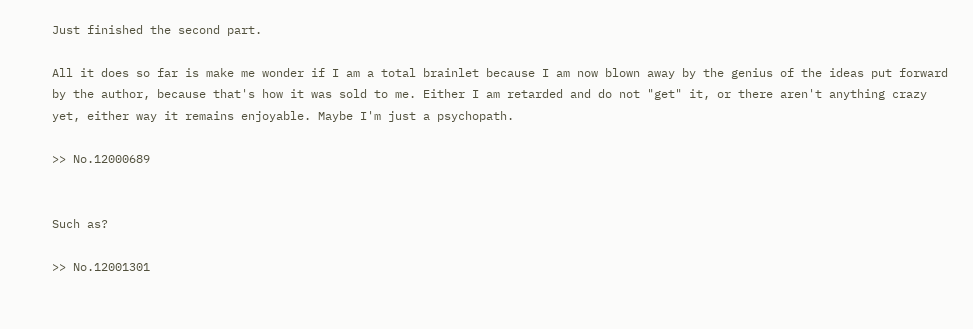Just finished the second part.

All it does so far is make me wonder if I am a total brainlet because I am now blown away by the genius of the ideas put forward by the author, because that's how it was sold to me. Either I am retarded and do not "get" it, or there aren't anything crazy yet, either way it remains enjoyable. Maybe I'm just a psychopath.

>> No.12000689


Such as?

>> No.12001301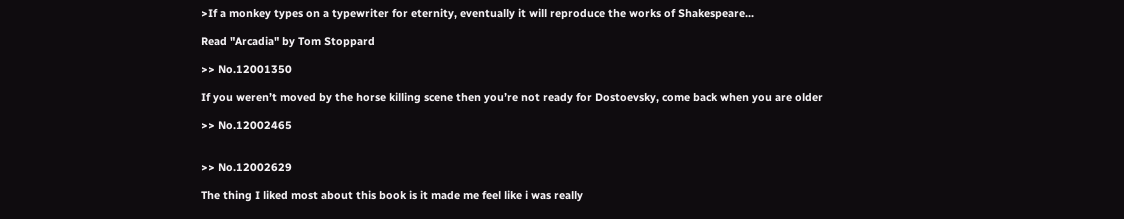>If a monkey types on a typewriter for eternity, eventually it will reproduce the works of Shakespeare...

Read "Arcadia" by Tom Stoppard

>> No.12001350

If you weren’t moved by the horse killing scene then you’re not ready for Dostoevsky, come back when you are older

>> No.12002465


>> No.12002629

The thing I liked most about this book is it made me feel like i was really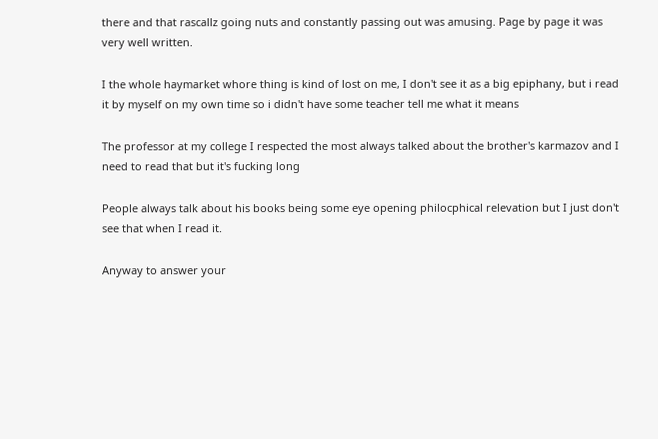there and that rascallz going nuts and constantly passing out was amusing. Page by page it was very well written.

I the whole haymarket whore thing is kind of lost on me, I don't see it as a big epiphany, but i read it by myself on my own time so i didn't have some teacher tell me what it means

The professor at my college I respected the most always talked about the brother's karmazov and I need to read that but it's fucking long

People always talk about his books being some eye opening philocphical relevation but I just don't see that when I read it.

Anyway to answer your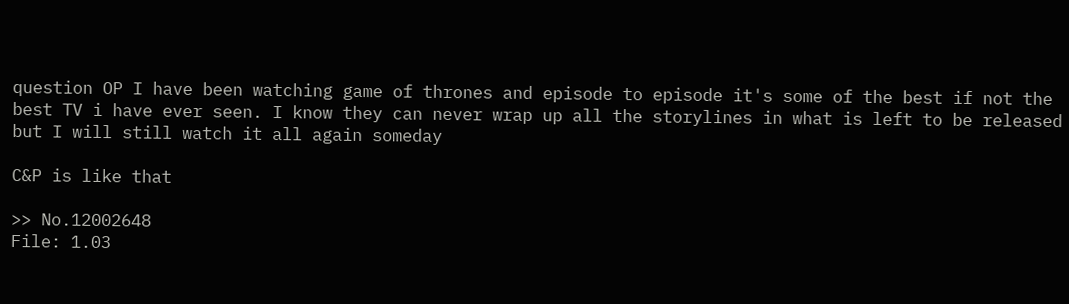question OP I have been watching game of thrones and episode to episode it's some of the best if not the best TV i have ever seen. I know they can never wrap up all the storylines in what is left to be released but I will still watch it all again someday

C&P is like that

>> No.12002648
File: 1.03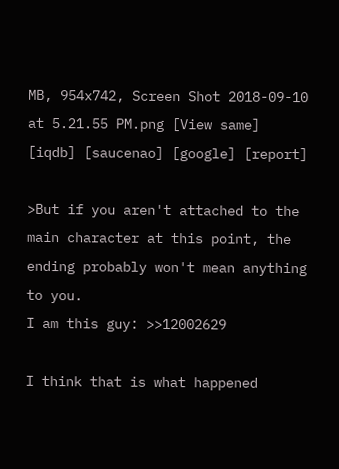MB, 954x742, Screen Shot 2018-09-10 at 5.21.55 PM.png [View same] [iqdb] [saucenao] [google] [report]

>But if you aren't attached to the main character at this point, the ending probably won't mean anything to you.
I am this guy: >>12002629

I think that is what happened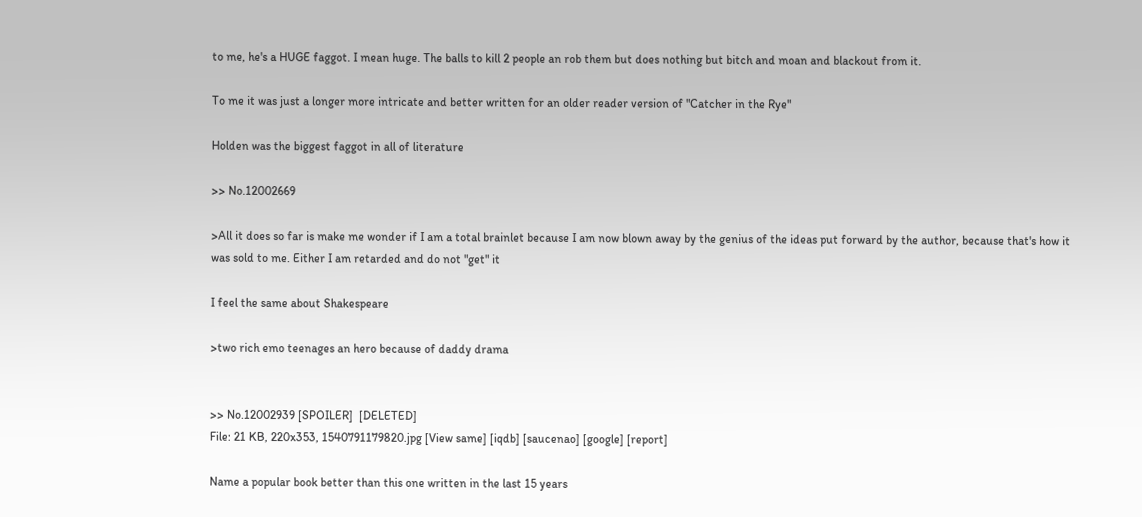to me, he's a HUGE faggot. I mean huge. The balls to kill 2 people an rob them but does nothing but bitch and moan and blackout from it.

To me it was just a longer more intricate and better written for an older reader version of "Catcher in the Rye"

Holden was the biggest faggot in all of literature

>> No.12002669

>All it does so far is make me wonder if I am a total brainlet because I am now blown away by the genius of the ideas put forward by the author, because that's how it was sold to me. Either I am retarded and do not "get" it

I feel the same about Shakespeare

>two rich emo teenages an hero because of daddy drama


>> No.12002939 [SPOILER]  [DELETED]
File: 21 KB, 220x353, 1540791179820.jpg [View same] [iqdb] [saucenao] [google] [report]

Name a popular book better than this one written in the last 15 years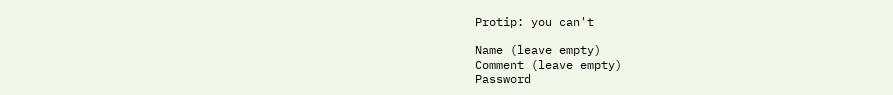Protip: you can't

Name (leave empty)
Comment (leave empty)
Password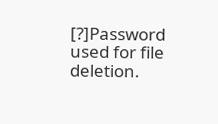[?]Password used for file deletion.